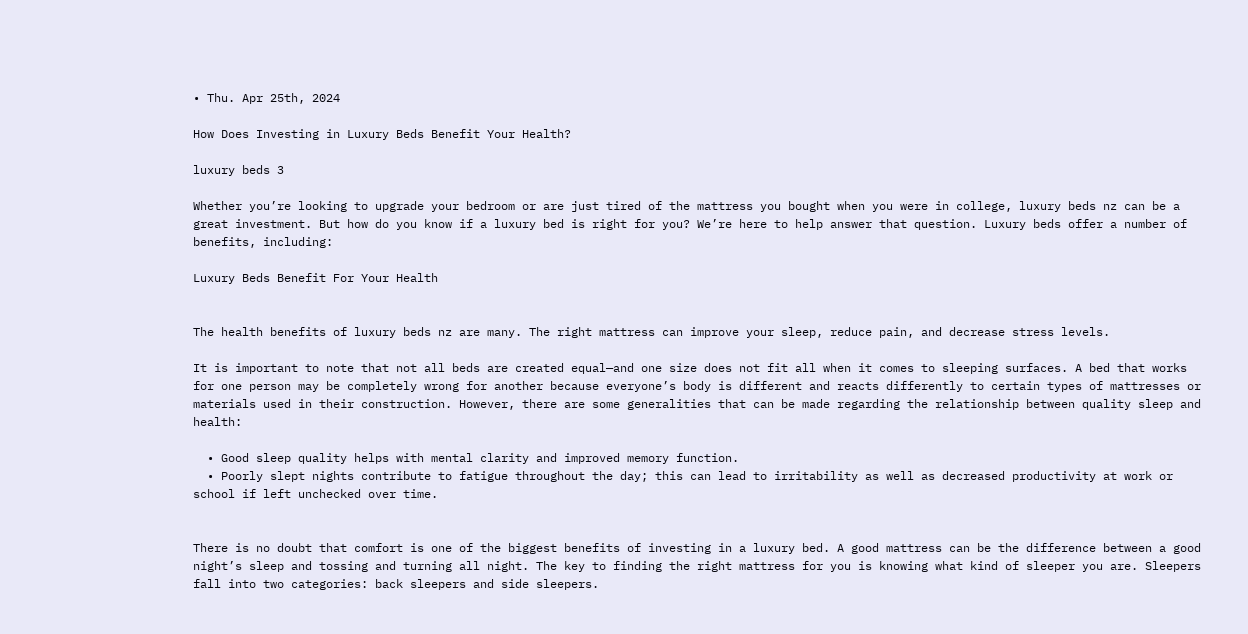• Thu. Apr 25th, 2024

How Does Investing in Luxury Beds Benefit Your Health?

luxury beds 3

Whether you’re looking to upgrade your bedroom or are just tired of the mattress you bought when you were in college, luxury beds nz can be a great investment. But how do you know if a luxury bed is right for you? We’re here to help answer that question. Luxury beds offer a number of benefits, including:

Luxury Beds Benefit For Your Health


The health benefits of luxury beds nz are many. The right mattress can improve your sleep, reduce pain, and decrease stress levels.

It is important to note that not all beds are created equal—and one size does not fit all when it comes to sleeping surfaces. A bed that works for one person may be completely wrong for another because everyone’s body is different and reacts differently to certain types of mattresses or materials used in their construction. However, there are some generalities that can be made regarding the relationship between quality sleep and health:

  • Good sleep quality helps with mental clarity and improved memory function.
  • Poorly slept nights contribute to fatigue throughout the day; this can lead to irritability as well as decreased productivity at work or school if left unchecked over time.


There is no doubt that comfort is one of the biggest benefits of investing in a luxury bed. A good mattress can be the difference between a good night’s sleep and tossing and turning all night. The key to finding the right mattress for you is knowing what kind of sleeper you are. Sleepers fall into two categories: back sleepers and side sleepers.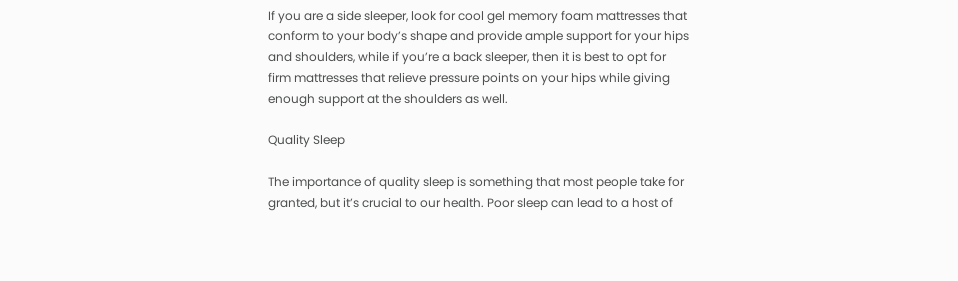If you are a side sleeper, look for cool gel memory foam mattresses that conform to your body’s shape and provide ample support for your hips and shoulders, while if you’re a back sleeper, then it is best to opt for firm mattresses that relieve pressure points on your hips while giving enough support at the shoulders as well.

Quality Sleep

The importance of quality sleep is something that most people take for granted, but it’s crucial to our health. Poor sleep can lead to a host of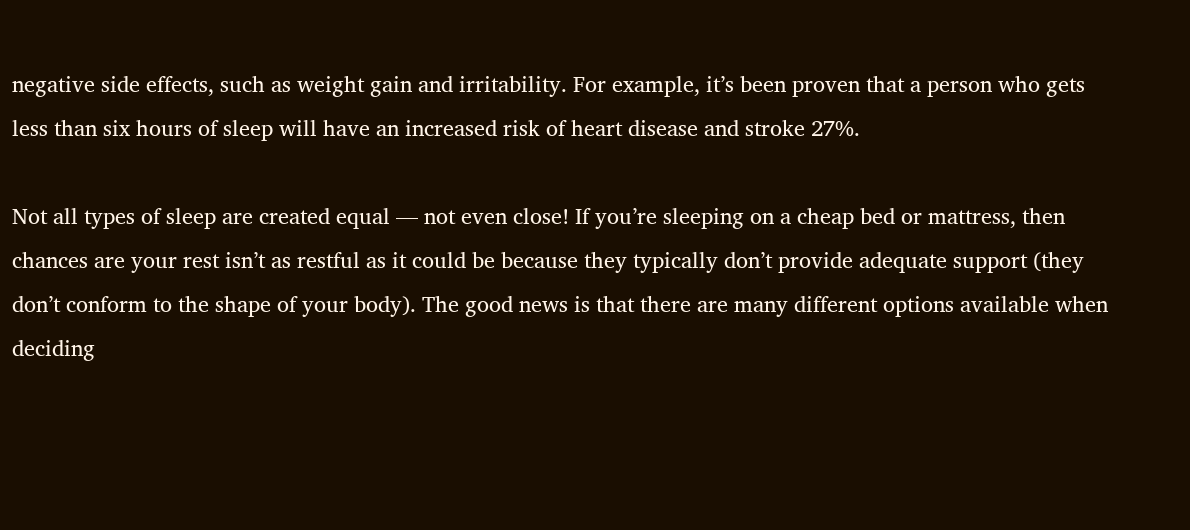negative side effects, such as weight gain and irritability. For example, it’s been proven that a person who gets less than six hours of sleep will have an increased risk of heart disease and stroke 27%.

Not all types of sleep are created equal — not even close! If you’re sleeping on a cheap bed or mattress, then chances are your rest isn’t as restful as it could be because they typically don’t provide adequate support (they don’t conform to the shape of your body). The good news is that there are many different options available when deciding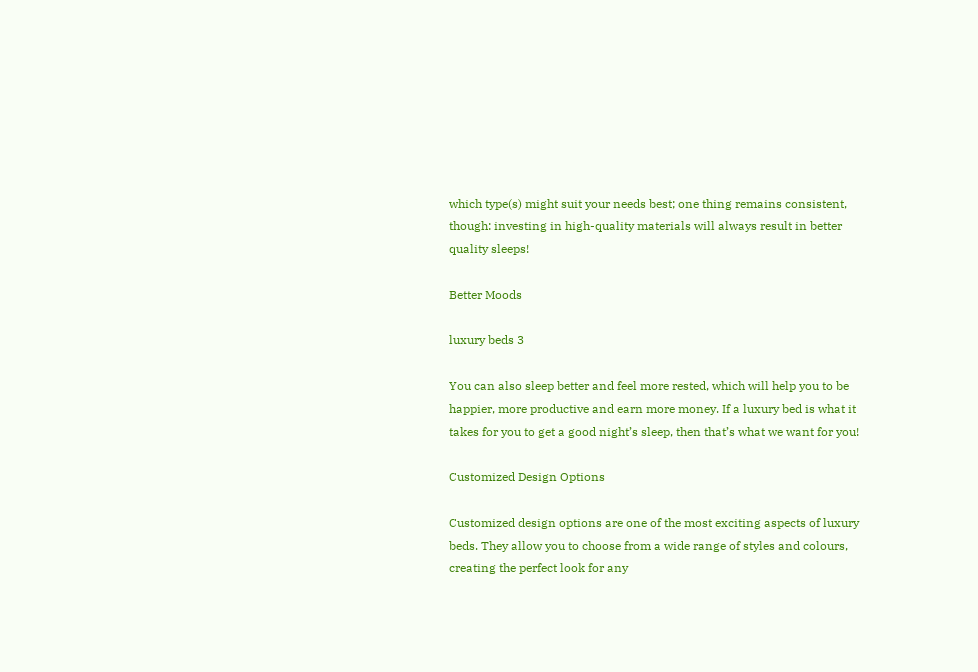which type(s) might suit your needs best; one thing remains consistent, though: investing in high-quality materials will always result in better quality sleeps!

Better Moods

luxury beds 3

You can also sleep better and feel more rested, which will help you to be happier, more productive and earn more money. If a luxury bed is what it takes for you to get a good night’s sleep, then that’s what we want for you!

Customized Design Options

Customized design options are one of the most exciting aspects of luxury beds. They allow you to choose from a wide range of styles and colours, creating the perfect look for any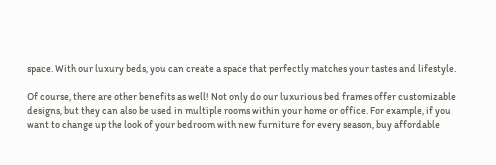space. With our luxury beds, you can create a space that perfectly matches your tastes and lifestyle.

Of course, there are other benefits as well! Not only do our luxurious bed frames offer customizable designs, but they can also be used in multiple rooms within your home or office. For example, if you want to change up the look of your bedroom with new furniture for every season, buy affordable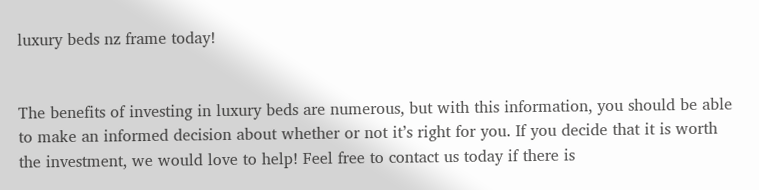luxury beds nz frame today!


The benefits of investing in luxury beds are numerous, but with this information, you should be able to make an informed decision about whether or not it’s right for you. If you decide that it is worth the investment, we would love to help! Feel free to contact us today if there is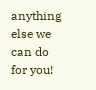anything else we can do for you!